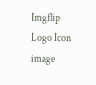Imgflip Logo Icon
image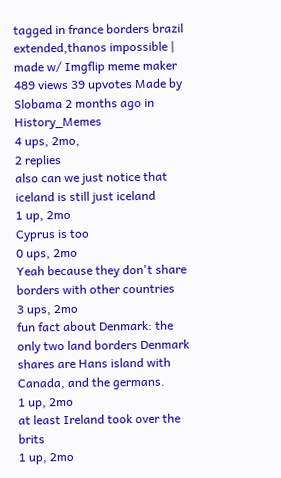tagged in france borders brazil extended,thanos impossible | made w/ Imgflip meme maker
489 views 39 upvotes Made by Slobama 2 months ago in History_Memes
4 ups, 2mo,
2 replies
also can we just notice that iceland is still just iceland
1 up, 2mo
Cyprus is too
0 ups, 2mo
Yeah because they don't share borders with other countries
3 ups, 2mo
fun fact about Denmark: the only two land borders Denmark shares are Hans island with Canada, and the germans.
1 up, 2mo
at least Ireland took over the brits
1 up, 2mo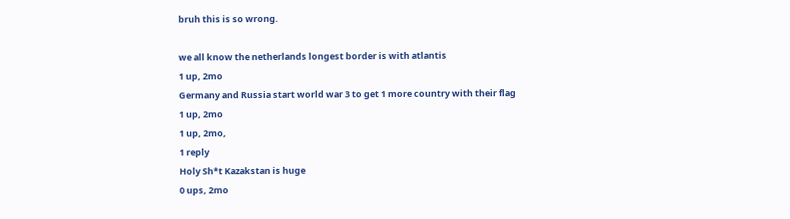bruh this is so wrong.

we all know the netherlands longest border is with atlantis
1 up, 2mo
Germany and Russia start world war 3 to get 1 more country with their flag
1 up, 2mo
1 up, 2mo,
1 reply
Holy Sh*t Kazakstan is huge
0 ups, 2mo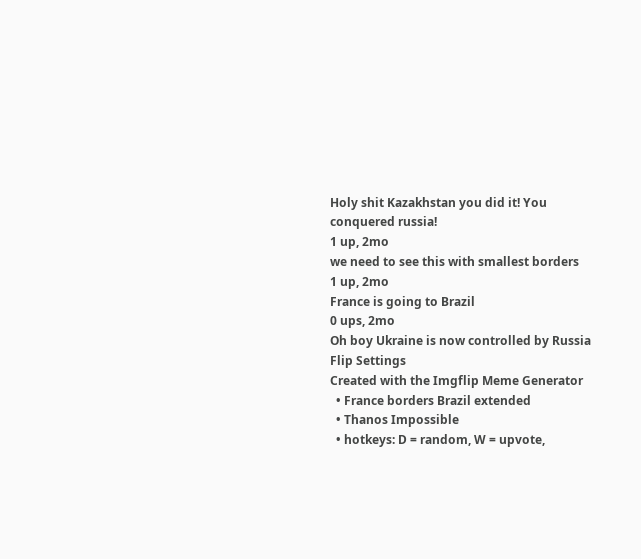Holy shit Kazakhstan you did it! You conquered russia!
1 up, 2mo
we need to see this with smallest borders
1 up, 2mo
France is going to Brazil
0 ups, 2mo
Oh boy Ukraine is now controlled by Russia
Flip Settings
Created with the Imgflip Meme Generator
  • France borders Brazil extended
  • Thanos Impossible
  • hotkeys: D = random, W = upvote,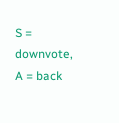S = downvote, A = back